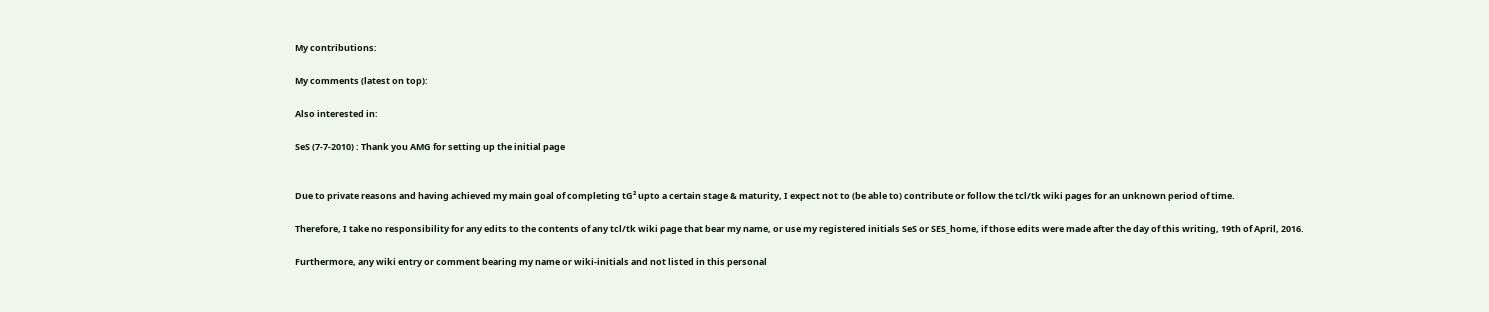My contributions:

My comments (latest on top):

Also interested in:

SeS (7-7-2010) : Thank you AMG for setting up the initial page


Due to private reasons and having achieved my main goal of completing tG² upto a certain stage & maturity, I expect not to (be able to) contribute or follow the tcl/tk wiki pages for an unknown period of time.

Therefore, I take no responsibility for any edits to the contents of any tcl/tk wiki page that bear my name, or use my registered initials SeS or SES_home, if those edits were made after the day of this writing, 19th of April, 2016.

Furthermore, any wiki entry or comment bearing my name or wiki-initials and not listed in this personal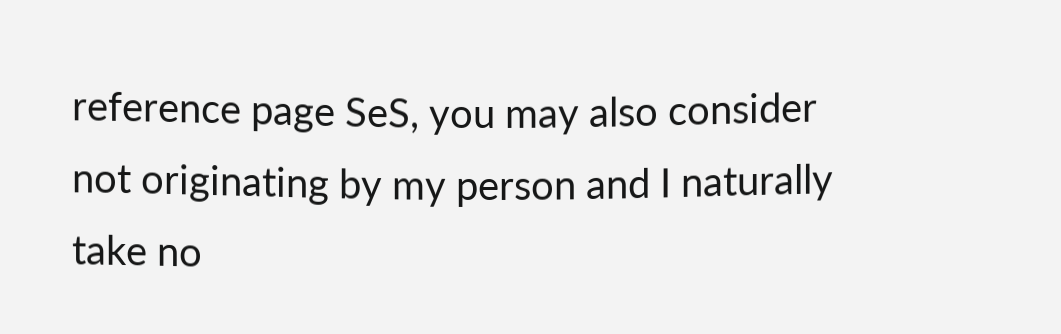reference page SeS, you may also consider not originating by my person and I naturally take no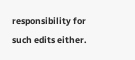responsibility for such edits either.